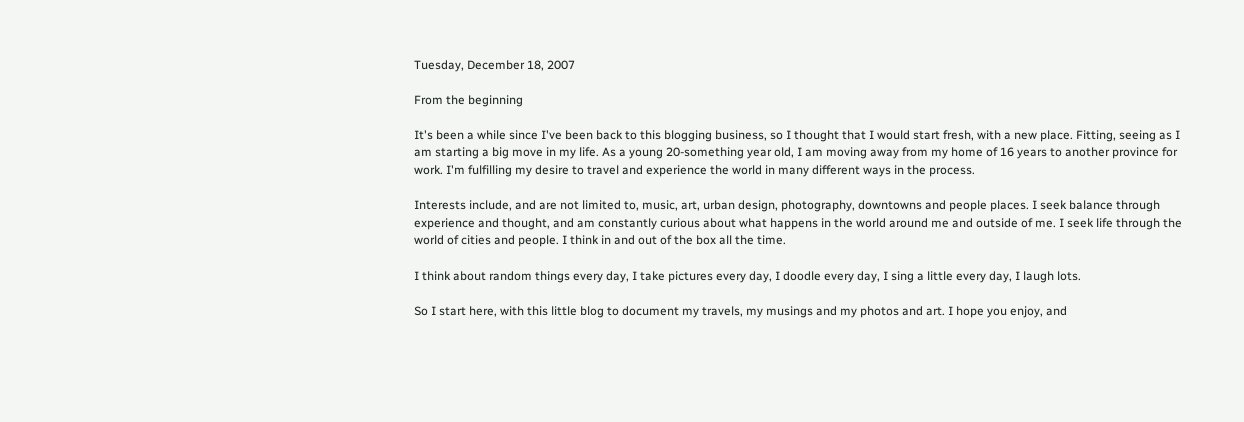Tuesday, December 18, 2007

From the beginning

It's been a while since I've been back to this blogging business, so I thought that I would start fresh, with a new place. Fitting, seeing as I am starting a big move in my life. As a young 20-something year old, I am moving away from my home of 16 years to another province for work. I'm fulfilling my desire to travel and experience the world in many different ways in the process.

Interests include, and are not limited to, music, art, urban design, photography, downtowns and people places. I seek balance through experience and thought, and am constantly curious about what happens in the world around me and outside of me. I seek life through the world of cities and people. I think in and out of the box all the time.

I think about random things every day, I take pictures every day, I doodle every day, I sing a little every day, I laugh lots.

So I start here, with this little blog to document my travels, my musings and my photos and art. I hope you enjoy, and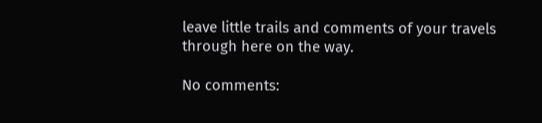leave little trails and comments of your travels through here on the way.

No comments: